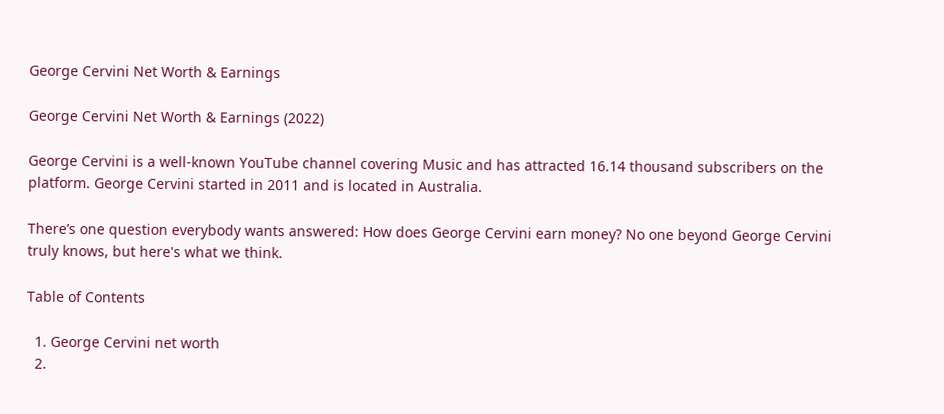George Cervini Net Worth & Earnings

George Cervini Net Worth & Earnings (2022)

George Cervini is a well-known YouTube channel covering Music and has attracted 16.14 thousand subscribers on the platform. George Cervini started in 2011 and is located in Australia.

There’s one question everybody wants answered: How does George Cervini earn money? No one beyond George Cervini truly knows, but here's what we think.

Table of Contents

  1. George Cervini net worth
  2.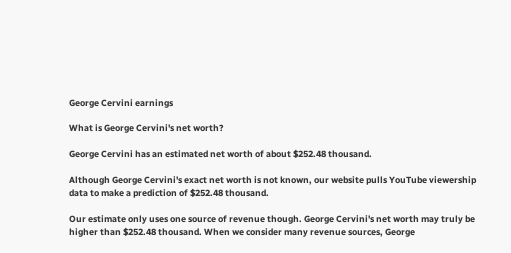George Cervini earnings

What is George Cervini's net worth?

George Cervini has an estimated net worth of about $252.48 thousand.

Although George Cervini's exact net worth is not known, our website pulls YouTube viewership data to make a prediction of $252.48 thousand.

Our estimate only uses one source of revenue though. George Cervini's net worth may truly be higher than $252.48 thousand. When we consider many revenue sources, George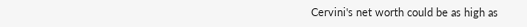Cervini's net worth could be as high as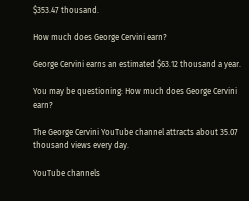$353.47 thousand.

How much does George Cervini earn?

George Cervini earns an estimated $63.12 thousand a year.

You may be questioning: How much does George Cervini earn?

The George Cervini YouTube channel attracts about 35.07 thousand views every day.

YouTube channels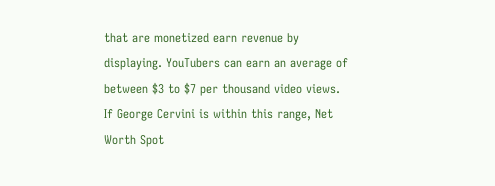that are monetized earn revenue by displaying. YouTubers can earn an average of between $3 to $7 per thousand video views. If George Cervini is within this range, Net Worth Spot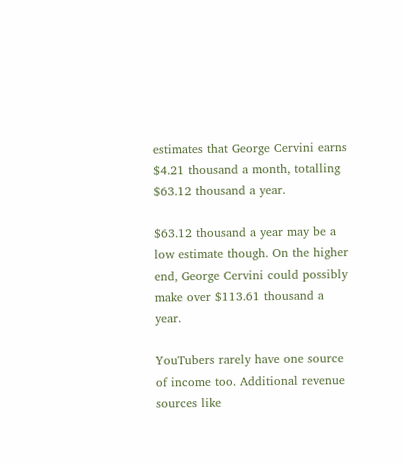estimates that George Cervini earns $4.21 thousand a month, totalling $63.12 thousand a year.

$63.12 thousand a year may be a low estimate though. On the higher end, George Cervini could possibly make over $113.61 thousand a year.

YouTubers rarely have one source of income too. Additional revenue sources like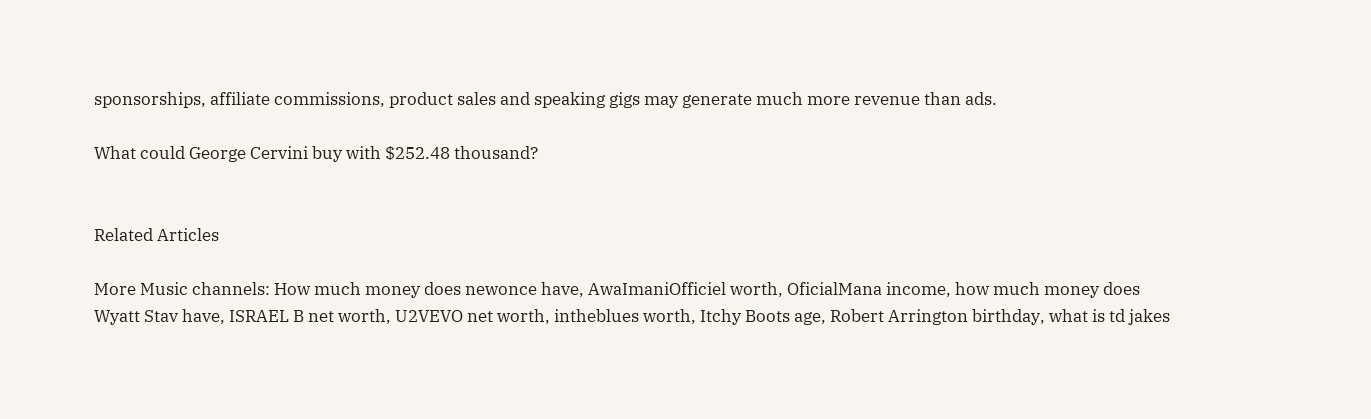sponsorships, affiliate commissions, product sales and speaking gigs may generate much more revenue than ads.

What could George Cervini buy with $252.48 thousand?


Related Articles

More Music channels: How much money does newonce have, AwaImaniOfficiel worth, OficialMana income, how much money does Wyatt Stav have, ISRAEL B net worth, U2VEVO net worth, intheblues worth, Itchy Boots age, Robert Arrington birthday, what is td jakes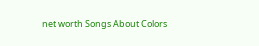net worth Songs About Colors